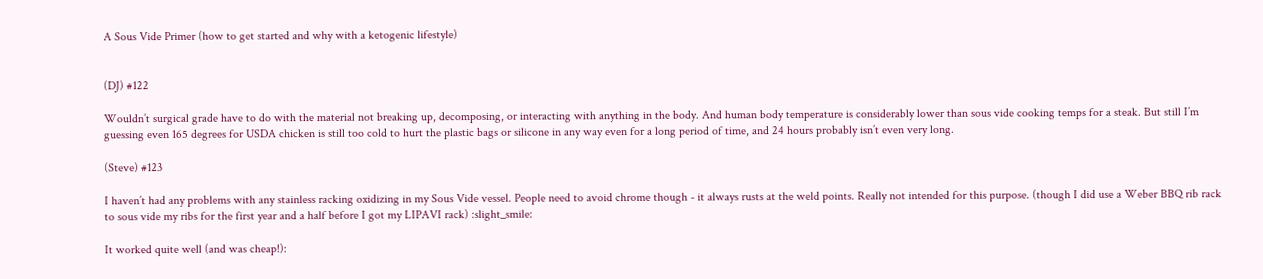A Sous Vide Primer (how to get started and why with a ketogenic lifestyle)


(DJ) #122

Wouldn’t surgical grade have to do with the material not breaking up, decomposing, or interacting with anything in the body. And human body temperature is considerably lower than sous vide cooking temps for a steak. But still I’m guessing even 165 degrees for USDA chicken is still too cold to hurt the plastic bags or silicone in any way even for a long period of time, and 24 hours probably isn’t even very long.

(Steve) #123

I haven’t had any problems with any stainless racking oxidizing in my Sous Vide vessel. People need to avoid chrome though - it always rusts at the weld points. Really not intended for this purpose. (though I did use a Weber BBQ rib rack to sous vide my ribs for the first year and a half before I got my LIPAVI rack) :slight_smile:

It worked quite well (and was cheap!):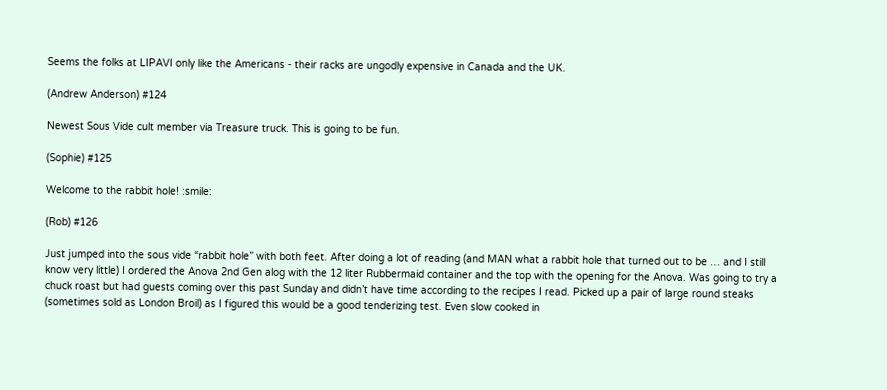Seems the folks at LIPAVI only like the Americans - their racks are ungodly expensive in Canada and the UK.

(Andrew Anderson) #124

Newest Sous Vide cult member via Treasure truck. This is going to be fun.

(Sophie) #125

Welcome to the rabbit hole! :smile:

(Rob) #126

Just jumped into the sous vide “rabbit hole” with both feet. After doing a lot of reading (and MAN what a rabbit hole that turned out to be … and I still know very little) I ordered the Anova 2nd Gen alog with the 12 liter Rubbermaid container and the top with the opening for the Anova. Was going to try a chuck roast but had guests coming over this past Sunday and didn’t have time according to the recipes I read. Picked up a pair of large round steaks (sometimes sold as London Broil) as I figured this would be a good tenderizing test. Even slow cooked in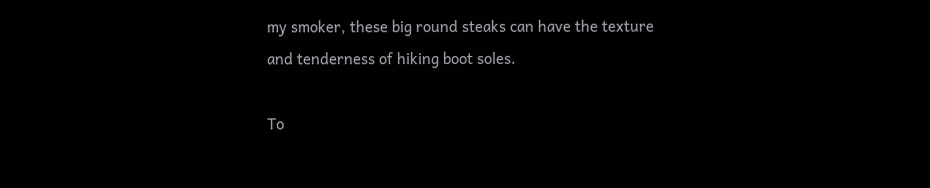my smoker, these big round steaks can have the texture and tenderness of hiking boot soles.

To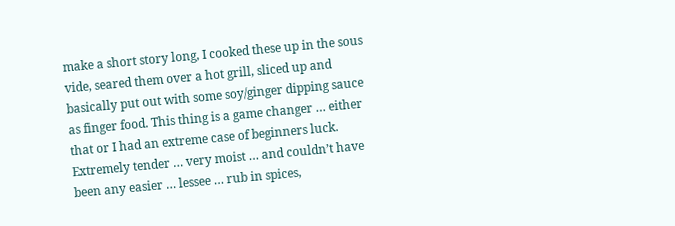make a short story long, I cooked these up in the sous vide, seared them over a hot grill, sliced up and basically put out with some soy/ginger dipping sauce as finger food. This thing is a game changer … either that or I had an extreme case of beginners luck. Extremely tender … very moist … and couldn’t have been any easier … lessee … rub in spices,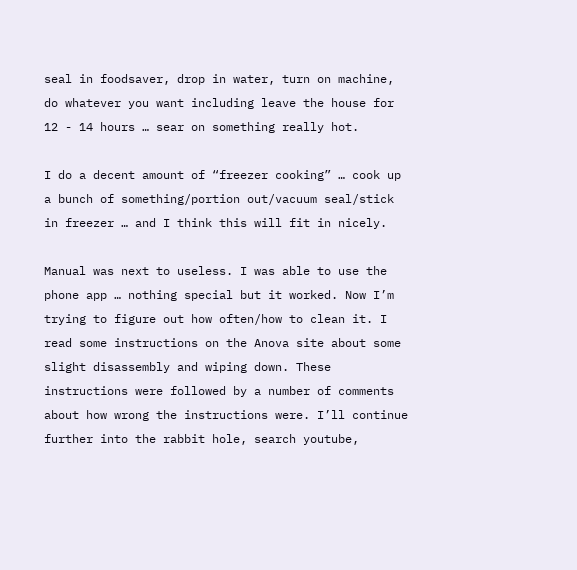seal in foodsaver, drop in water, turn on machine, do whatever you want including leave the house for 12 - 14 hours … sear on something really hot.

I do a decent amount of “freezer cooking” … cook up a bunch of something/portion out/vacuum seal/stick in freezer … and I think this will fit in nicely.

Manual was next to useless. I was able to use the phone app … nothing special but it worked. Now I’m trying to figure out how often/how to clean it. I read some instructions on the Anova site about some slight disassembly and wiping down. These instructions were followed by a number of comments about how wrong the instructions were. I’ll continue further into the rabbit hole, search youtube,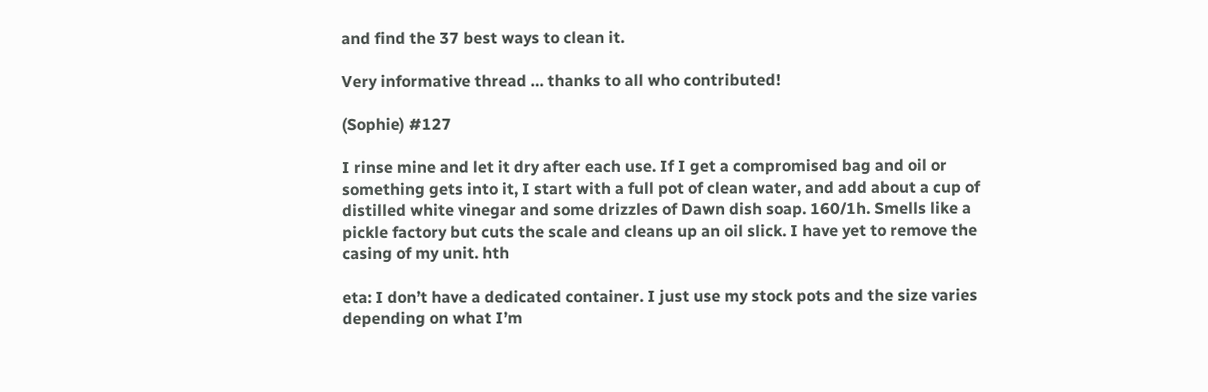and find the 37 best ways to clean it.

Very informative thread … thanks to all who contributed!

(Sophie) #127

I rinse mine and let it dry after each use. If I get a compromised bag and oil or something gets into it, I start with a full pot of clean water, and add about a cup of distilled white vinegar and some drizzles of Dawn dish soap. 160/1h. Smells like a pickle factory but cuts the scale and cleans up an oil slick. I have yet to remove the casing of my unit. hth

eta: I don’t have a dedicated container. I just use my stock pots and the size varies depending on what I’m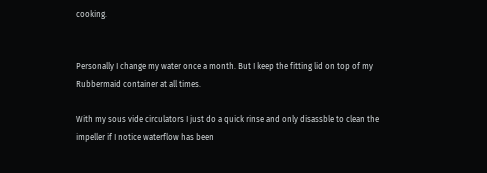cooking.


Personally I change my water once a month. But I keep the fitting lid on top of my Rubbermaid container at all times.

With my sous vide circulators I just do a quick rinse and only disassble to clean the impeller if I notice waterflow has been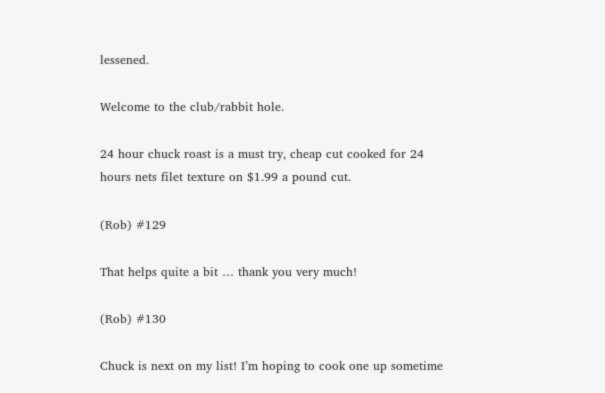lessened.

Welcome to the club/rabbit hole.

24 hour chuck roast is a must try, cheap cut cooked for 24 hours nets filet texture on $1.99 a pound cut.

(Rob) #129

That helps quite a bit … thank you very much!

(Rob) #130

Chuck is next on my list! I’m hoping to cook one up sometime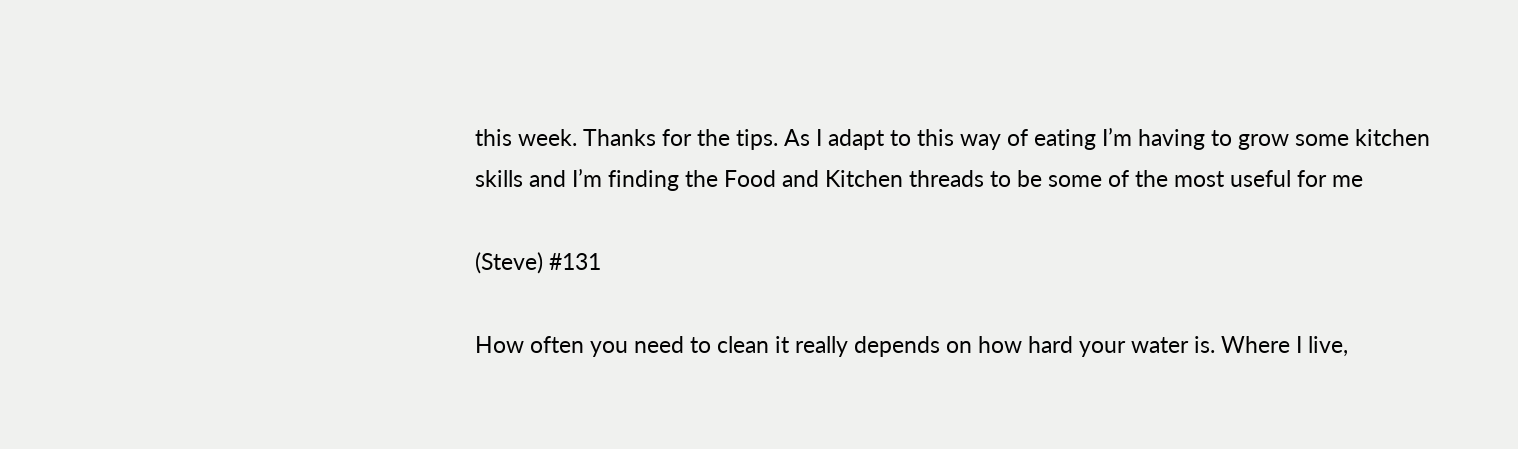this week. Thanks for the tips. As I adapt to this way of eating I’m having to grow some kitchen skills and I’m finding the Food and Kitchen threads to be some of the most useful for me

(Steve) #131

How often you need to clean it really depends on how hard your water is. Where I live,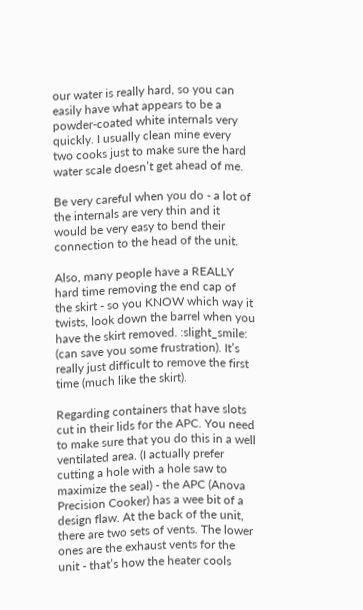our water is really hard, so you can easily have what appears to be a powder-coated white internals very quickly. I usually clean mine every two cooks just to make sure the hard water scale doesn’t get ahead of me.

Be very careful when you do - a lot of the internals are very thin and it would be very easy to bend their connection to the head of the unit.

Also, many people have a REALLY hard time removing the end cap of the skirt - so you KNOW which way it twists, look down the barrel when you have the skirt removed. :slight_smile: (can save you some frustration). It’s really just difficult to remove the first time (much like the skirt).

Regarding containers that have slots cut in their lids for the APC. You need to make sure that you do this in a well ventilated area. (I actually prefer cutting a hole with a hole saw to maximize the seal) - the APC (Anova Precision Cooker) has a wee bit of a design flaw. At the back of the unit, there are two sets of vents. The lower ones are the exhaust vents for the unit - that’s how the heater cools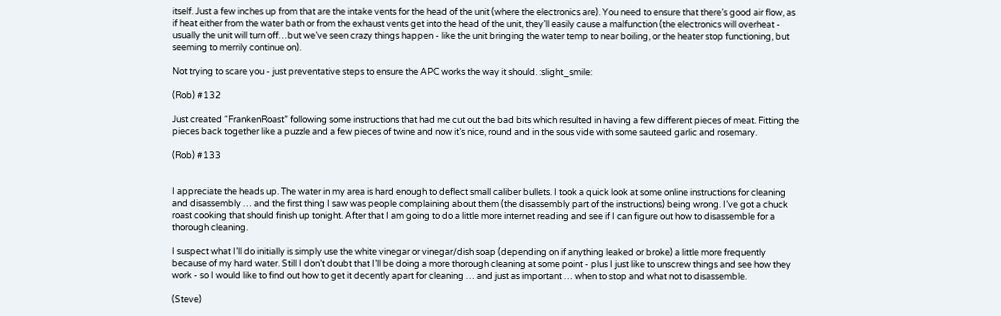itself. Just a few inches up from that are the intake vents for the head of the unit (where the electronics are). You need to ensure that there’s good air flow, as if heat either from the water bath or from the exhaust vents get into the head of the unit, they’ll easily cause a malfunction (the electronics will overheat - usually the unit will turn off…but we’ve seen crazy things happen - like the unit bringing the water temp to near boiling, or the heater stop functioning, but seeming to merrily continue on).

Not trying to scare you - just preventative steps to ensure the APC works the way it should. :slight_smile:

(Rob) #132

Just created “FrankenRoast” following some instructions that had me cut out the bad bits which resulted in having a few different pieces of meat. Fitting the pieces back together like a puzzle and a few pieces of twine and now it’s nice, round and in the sous vide with some sauteed garlic and rosemary.

(Rob) #133


I appreciate the heads up. The water in my area is hard enough to deflect small caliber bullets. I took a quick look at some online instructions for cleaning and disassembly … and the first thing I saw was people complaining about them (the disassembly part of the instructions) being wrong. I’ve got a chuck roast cooking that should finish up tonight. After that I am going to do a little more internet reading and see if I can figure out how to disassemble for a thorough cleaning.

I suspect what I’ll do initially is simply use the white vinegar or vinegar/dish soap (depending on if anything leaked or broke) a little more frequently because of my hard water. Still I don’t doubt that I’ll be doing a more thorough cleaning at some point - plus I just like to unscrew things and see how they work - so I would like to find out how to get it decently apart for cleaning … and just as important … when to stop and what not to disassemble.

(Steve)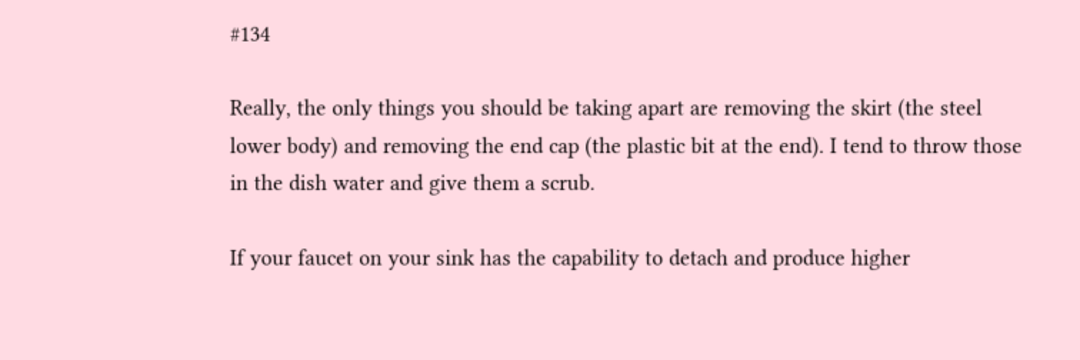#134

Really, the only things you should be taking apart are removing the skirt (the steel lower body) and removing the end cap (the plastic bit at the end). I tend to throw those in the dish water and give them a scrub.

If your faucet on your sink has the capability to detach and produce higher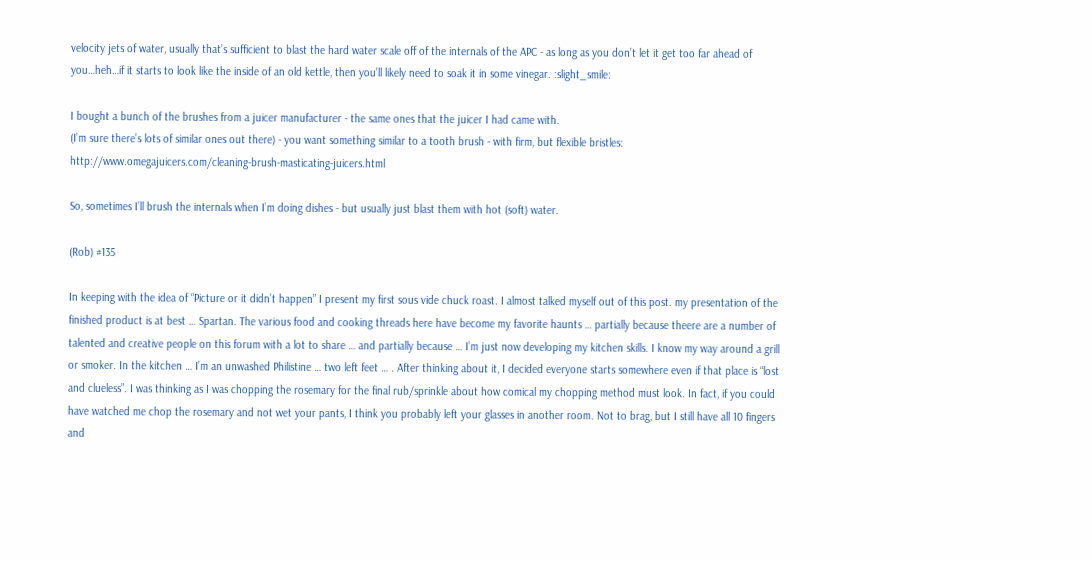velocity jets of water, usually that’s sufficient to blast the hard water scale off of the internals of the APC - as long as you don’t let it get too far ahead of you…heh…if it starts to look like the inside of an old kettle, then you’ll likely need to soak it in some vinegar. :slight_smile:

I bought a bunch of the brushes from a juicer manufacturer - the same ones that the juicer I had came with.
(I’m sure there’s lots of similar ones out there) - you want something similar to a tooth brush - with firm, but flexible bristles: http://www.omegajuicers.com/cleaning-brush-masticating-juicers.html

So, sometimes I’ll brush the internals when I’m doing dishes - but usually just blast them with hot (soft) water.

(Rob) #135

In keeping with the idea of “Picture or it didn’t happen” I present my first sous vide chuck roast. I almost talked myself out of this post. my presentation of the finished product is at best … Spartan. The various food and cooking threads here have become my favorite haunts … partially because theere are a number of talented and creative people on this forum with a lot to share … and partially because … I’m just now developing my kitchen skills. I know my way around a grill or smoker. In the kitchen … I’m an unwashed Philistine … two left feet … . After thinking about it, I decided everyone starts somewhere even if that place is “lost and clueless”. I was thinking as I was chopping the rosemary for the final rub/sprinkle about how comical my chopping method must look. In fact, if you could have watched me chop the rosemary and not wet your pants, I think you probably left your glasses in another room. Not to brag, but I still have all 10 fingers and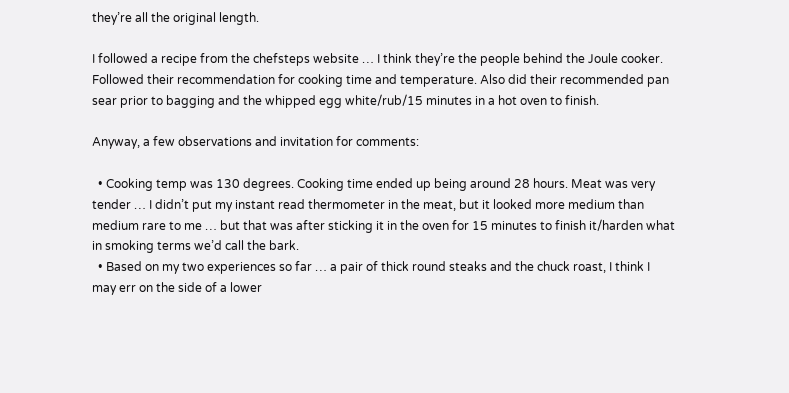they’re all the original length.

I followed a recipe from the chefsteps website … I think they’re the people behind the Joule cooker. Followed their recommendation for cooking time and temperature. Also did their recommended pan sear prior to bagging and the whipped egg white/rub/15 minutes in a hot oven to finish.

Anyway, a few observations and invitation for comments:

  • Cooking temp was 130 degrees. Cooking time ended up being around 28 hours. Meat was very tender … I didn’t put my instant read thermometer in the meat, but it looked more medium than medium rare to me … but that was after sticking it in the oven for 15 minutes to finish it/harden what in smoking terms we’d call the bark.
  • Based on my two experiences so far … a pair of thick round steaks and the chuck roast, I think I may err on the side of a lower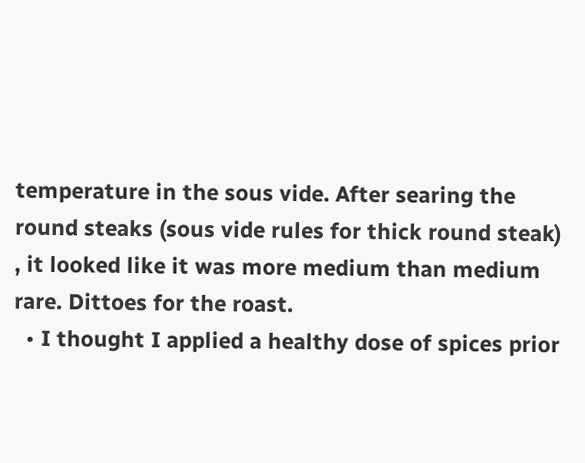temperature in the sous vide. After searing the round steaks (sous vide rules for thick round steak) , it looked like it was more medium than medium rare. Dittoes for the roast.
  • I thought I applied a healthy dose of spices prior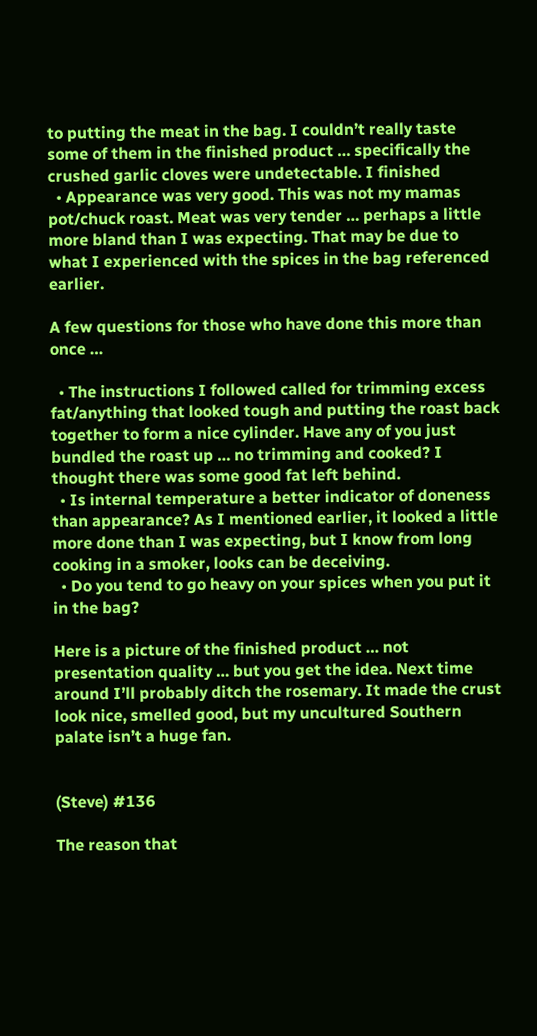to putting the meat in the bag. I couldn’t really taste some of them in the finished product … specifically the crushed garlic cloves were undetectable. I finished
  • Appearance was very good. This was not my mamas pot/chuck roast. Meat was very tender … perhaps a little more bland than I was expecting. That may be due to what I experienced with the spices in the bag referenced earlier.

A few questions for those who have done this more than once …

  • The instructions I followed called for trimming excess fat/anything that looked tough and putting the roast back together to form a nice cylinder. Have any of you just bundled the roast up … no trimming and cooked? I thought there was some good fat left behind.
  • Is internal temperature a better indicator of doneness than appearance? As I mentioned earlier, it looked a little more done than I was expecting, but I know from long cooking in a smoker, looks can be deceiving.
  • Do you tend to go heavy on your spices when you put it in the bag?

Here is a picture of the finished product … not presentation quality … but you get the idea. Next time around I’ll probably ditch the rosemary. It made the crust look nice, smelled good, but my uncultured Southern palate isn’t a huge fan.


(Steve) #136

The reason that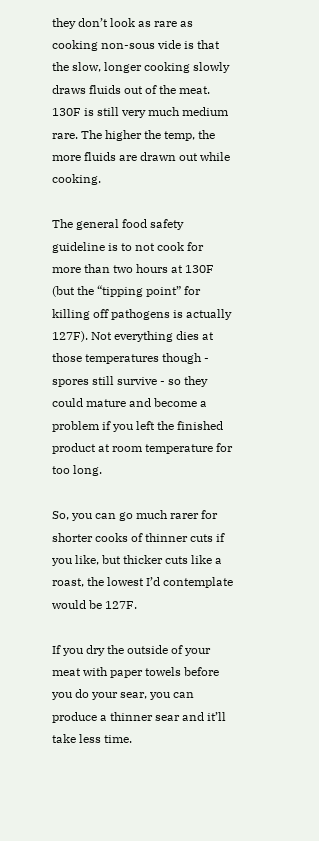they don’t look as rare as cooking non-sous vide is that the slow, longer cooking slowly draws fluids out of the meat. 130F is still very much medium rare. The higher the temp, the more fluids are drawn out while cooking.

The general food safety guideline is to not cook for more than two hours at 130F (but the “tipping point” for killing off pathogens is actually 127F). Not everything dies at those temperatures though - spores still survive - so they could mature and become a problem if you left the finished product at room temperature for too long.

So, you can go much rarer for shorter cooks of thinner cuts if you like, but thicker cuts like a roast, the lowest I’d contemplate would be 127F.

If you dry the outside of your meat with paper towels before you do your sear, you can produce a thinner sear and it’ll take less time.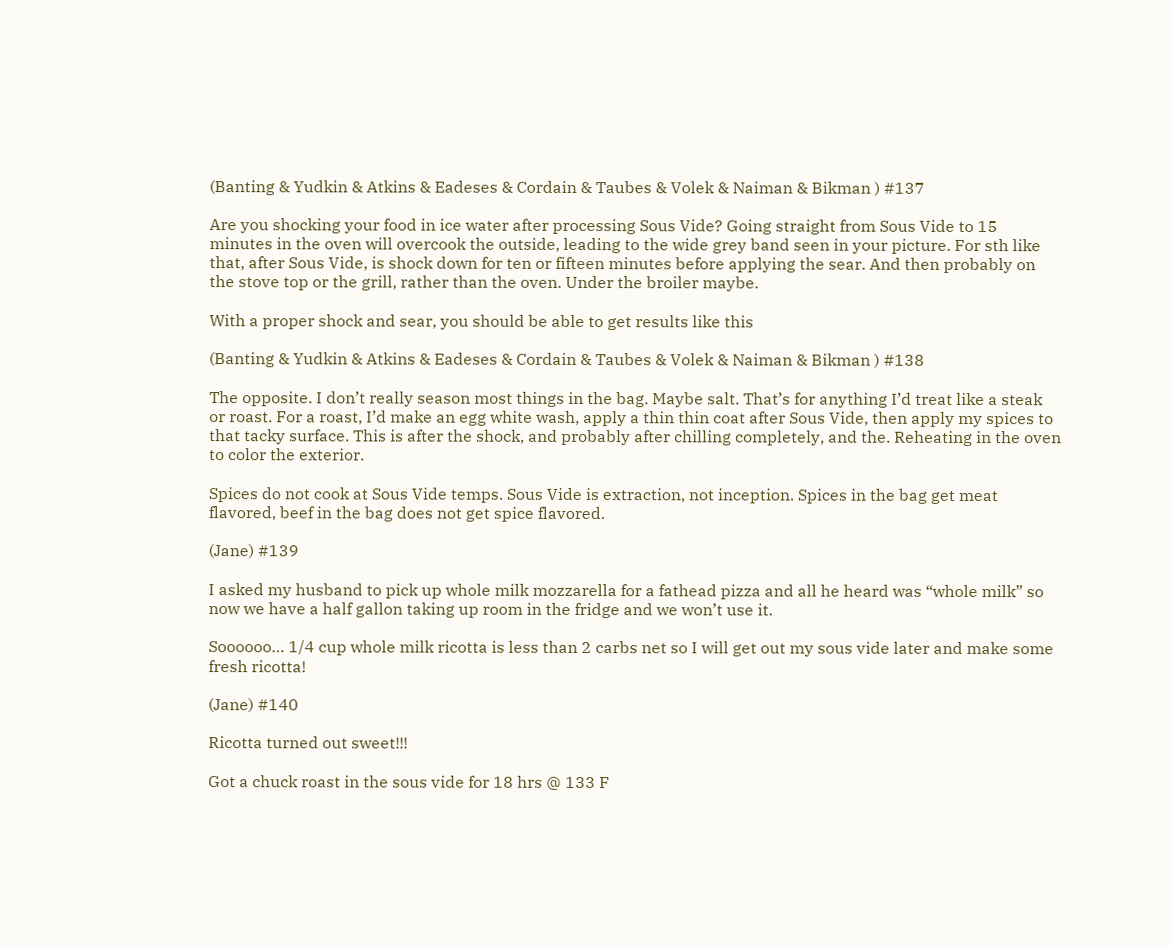(Banting & Yudkin & Atkins & Eadeses & Cordain & Taubes & Volek & Naiman & Bikman ) #137

Are you shocking your food in ice water after processing Sous Vide? Going straight from Sous Vide to 15 minutes in the oven will overcook the outside, leading to the wide grey band seen in your picture. For sth like that, after Sous Vide, is shock down for ten or fifteen minutes before applying the sear. And then probably on the stove top or the grill, rather than the oven. Under the broiler maybe.

With a proper shock and sear, you should be able to get results like this

(Banting & Yudkin & Atkins & Eadeses & Cordain & Taubes & Volek & Naiman & Bikman ) #138

The opposite. I don’t really season most things in the bag. Maybe salt. That’s for anything I’d treat like a steak or roast. For a roast, I’d make an egg white wash, apply a thin thin coat after Sous Vide, then apply my spices to that tacky surface. This is after the shock, and probably after chilling completely, and the. Reheating in the oven to color the exterior.

Spices do not cook at Sous Vide temps. Sous Vide is extraction, not inception. Spices in the bag get meat flavored, beef in the bag does not get spice flavored.

(Jane) #139

I asked my husband to pick up whole milk mozzarella for a fathead pizza and all he heard was “whole milk” so now we have a half gallon taking up room in the fridge and we won’t use it.

Soooooo… 1/4 cup whole milk ricotta is less than 2 carbs net so I will get out my sous vide later and make some fresh ricotta!

(Jane) #140

Ricotta turned out sweet!!!

Got a chuck roast in the sous vide for 18 hrs @ 133 F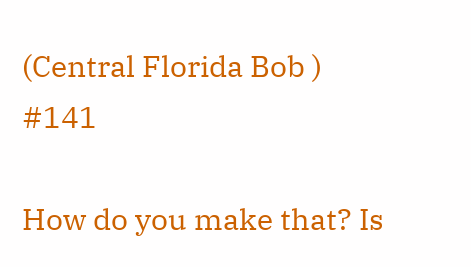(Central Florida Bob ) #141

How do you make that? Is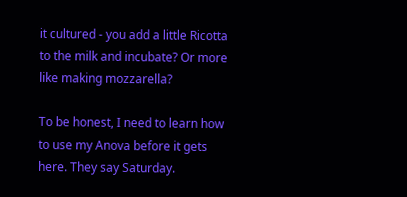it cultured - you add a little Ricotta to the milk and incubate? Or more like making mozzarella?

To be honest, I need to learn how to use my Anova before it gets here. They say Saturday.